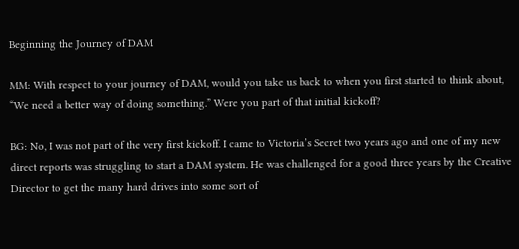Beginning the Journey of DAM

MM: With respect to your journey of DAM, would you take us back to when you first started to think about, “We need a better way of doing something.” Were you part of that initial kickoff?

BG: No, I was not part of the very first kickoff. I came to Victoria’s Secret two years ago and one of my new direct reports was struggling to start a DAM system. He was challenged for a good three years by the Creative Director to get the many hard drives into some sort of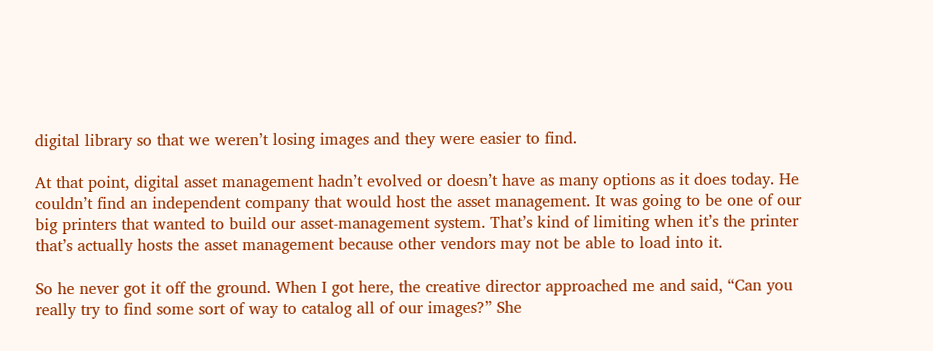digital library so that we weren’t losing images and they were easier to find.

At that point, digital asset management hadn’t evolved or doesn’t have as many options as it does today. He couldn’t find an independent company that would host the asset management. It was going to be one of our big printers that wanted to build our asset-management system. That’s kind of limiting when it’s the printer that’s actually hosts the asset management because other vendors may not be able to load into it.

So he never got it off the ground. When I got here, the creative director approached me and said, “Can you really try to find some sort of way to catalog all of our images?” She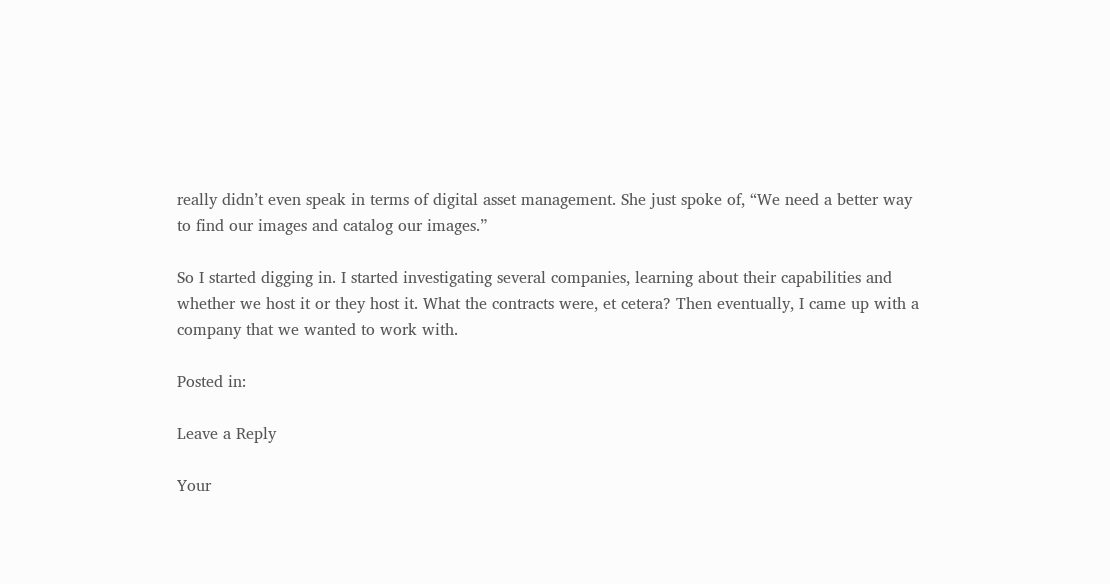really didn’t even speak in terms of digital asset management. She just spoke of, “We need a better way to find our images and catalog our images.”

So I started digging in. I started investigating several companies, learning about their capabilities and whether we host it or they host it. What the contracts were, et cetera? Then eventually, I came up with a company that we wanted to work with.

Posted in:

Leave a Reply

Your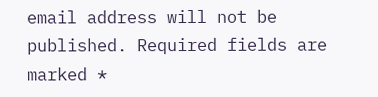email address will not be published. Required fields are marked *